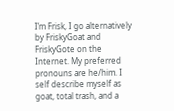I’m Frisk, I go alternatively by FriskyGoat and FriskyGote on the Internet. My preferred pronouns are he/him. I self describe myself as goat, total trash, and a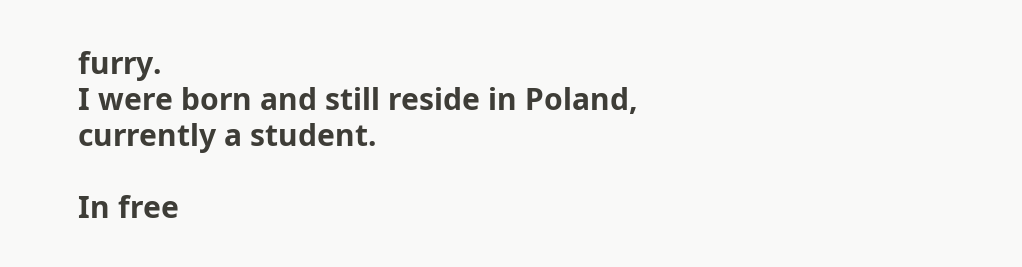furry.
I were born and still reside in Poland, currently a student.

In free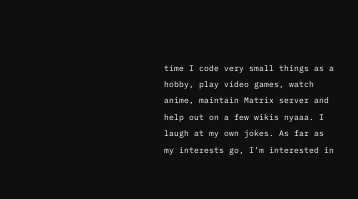time I code very small things as a hobby, play video games, watch anime, maintain Matrix server and help out on a few wikis nyaaa. I laugh at my own jokes. As far as my interests go, I’m interested in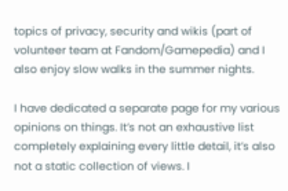topics of privacy, security and wikis (part of volunteer team at Fandom/Gamepedia) and I also enjoy slow walks in the summer nights.

I have dedicated a separate page for my various opinions on things. It’s not an exhaustive list completely explaining every little detail, it’s also not a static collection of views. I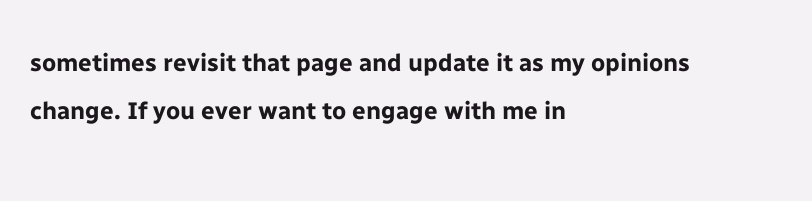sometimes revisit that page and update it as my opinions change. If you ever want to engage with me in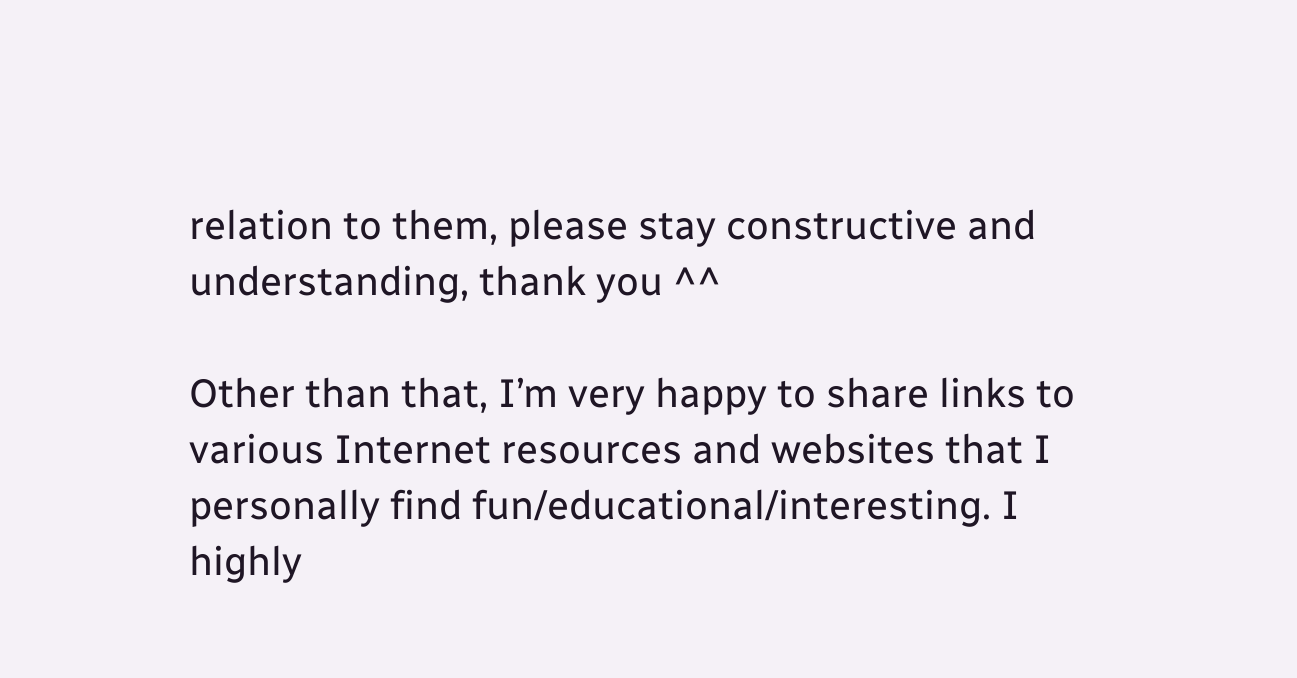relation to them, please stay constructive and understanding, thank you ^^

Other than that, I’m very happy to share links to various Internet resources and websites that I personally find fun/educational/interesting. I highly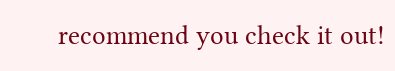recommend you check it out!